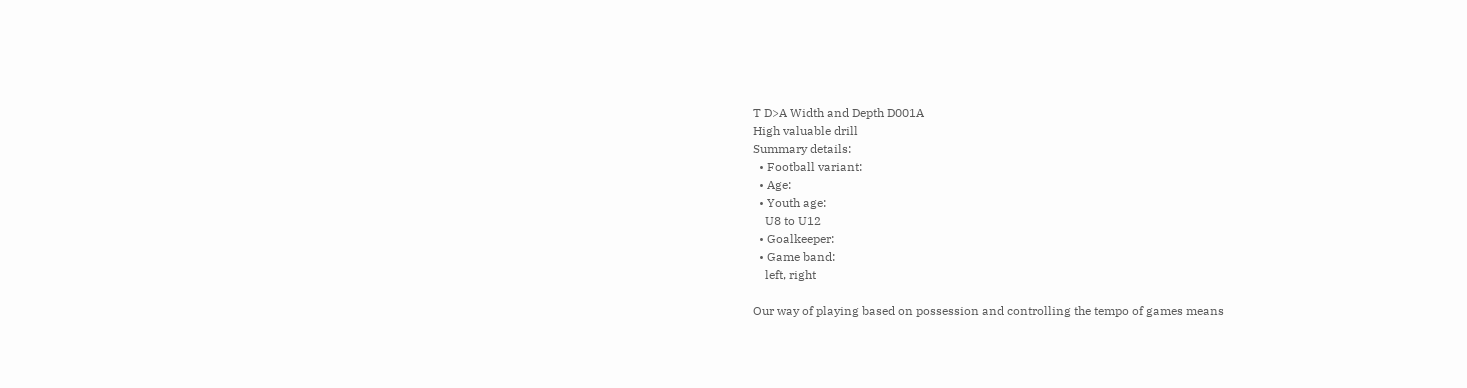T D>A Width and Depth D001A
High valuable drill
Summary details:
  • Football variant:
  • Age:
  • Youth age:
    U8 to U12
  • Goalkeeper:
  • Game band:
    left, right

Our way of playing based on possession and controlling the tempo of games means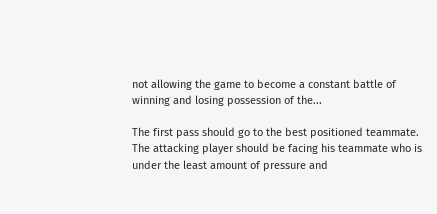not allowing the game to become a constant battle of winning and losing possession of the...

The first pass should go to the best positioned teammate.
The attacking player should be facing his teammate who is under the least amount of pressure and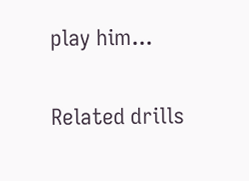play him...

Related drills